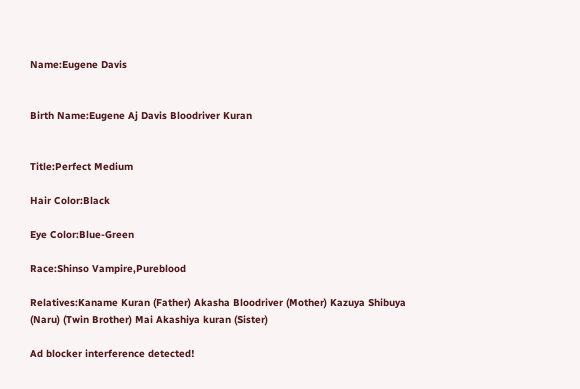Name:Eugene Davis


Birth Name:Eugene Aj Davis Bloodriver Kuran


Title:Perfect Medium

Hair Color:Black

Eye Color:Blue-Green

Race:Shinso Vampire,Pureblood

Relatives:Kaname Kuran (Father) Akasha Bloodriver (Mother) Kazuya Shibuya (Naru) (Twin Brother) Mai Akashiya kuran (Sister)

Ad blocker interference detected!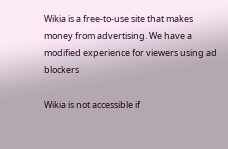Wikia is a free-to-use site that makes money from advertising. We have a modified experience for viewers using ad blockers

Wikia is not accessible if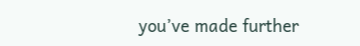you’ve made further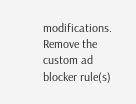modifications. Remove the custom ad blocker rule(s)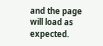and the page will load as expected.